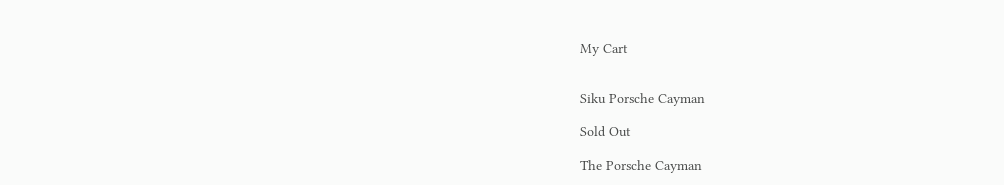My Cart


Siku Porsche Cayman

Sold Out

The Porsche Cayman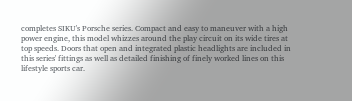completes SIKU's Porsche series. Compact and easy to maneuver with a high power engine, this model whizzes around the play circuit on its wide tires at top speeds. Doors that open and integrated plastic headlights are included in this series' fittings as well as detailed finishing of finely worked lines on this lifestyle sports car.